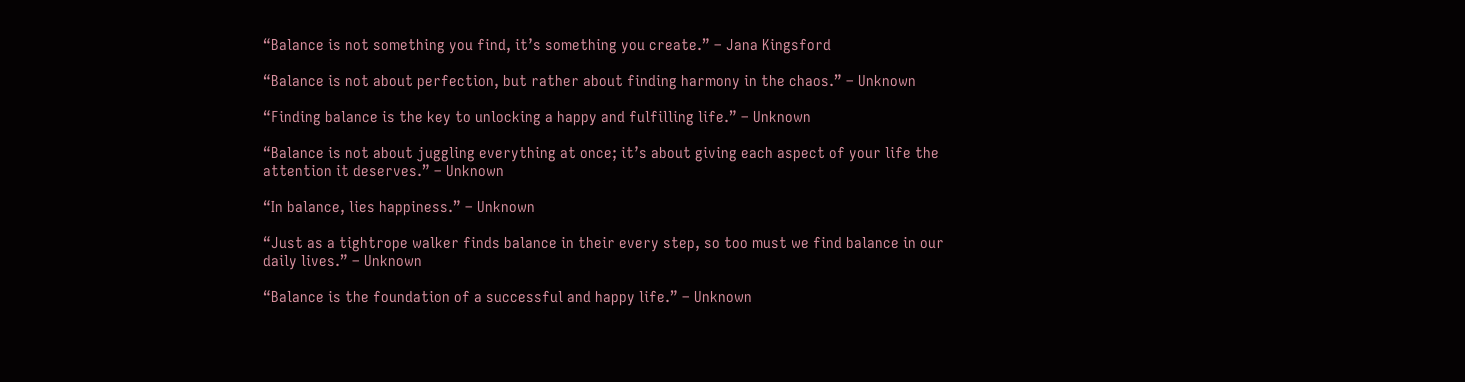“Balance is not something you find, it’s something you create.” – Jana Kingsford

“Balance is not about perfection, but rather about finding harmony in the chaos.” – Unknown

“Finding balance is the key to unlocking a happy and fulfilling life.” – Unknown

“Balance is not about juggling everything at once; it’s about giving each aspect of your life the attention it deserves.” – Unknown

“In balance, lies happiness.” – Unknown

“Just as a tightrope walker finds balance in their every step, so too must we find balance in our daily lives.” – Unknown

“Balance is the foundation of a successful and happy life.” – Unknown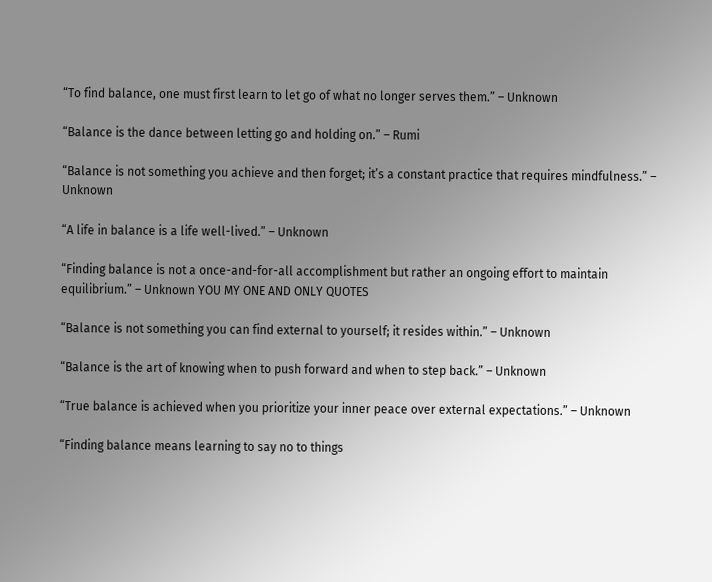“To find balance, one must first learn to let go of what no longer serves them.” – Unknown

“Balance is the dance between letting go and holding on.” – Rumi

“Balance is not something you achieve and then forget; it’s a constant practice that requires mindfulness.” – Unknown

“A life in balance is a life well-lived.” – Unknown

“Finding balance is not a once-and-for-all accomplishment but rather an ongoing effort to maintain equilibrium.” – Unknown YOU MY ONE AND ONLY QUOTES

“Balance is not something you can find external to yourself; it resides within.” – Unknown

“Balance is the art of knowing when to push forward and when to step back.” – Unknown

“True balance is achieved when you prioritize your inner peace over external expectations.” – Unknown

“Finding balance means learning to say no to things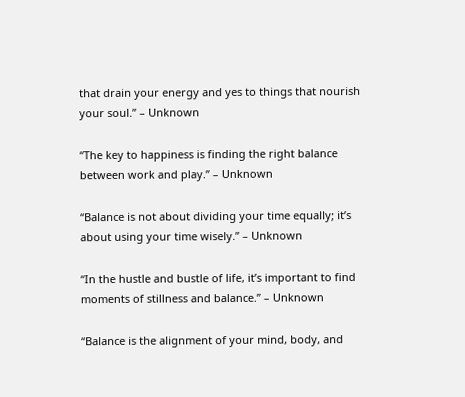that drain your energy and yes to things that nourish your soul.” – Unknown

“The key to happiness is finding the right balance between work and play.” – Unknown

“Balance is not about dividing your time equally; it’s about using your time wisely.” – Unknown

“In the hustle and bustle of life, it’s important to find moments of stillness and balance.” – Unknown

“Balance is the alignment of your mind, body, and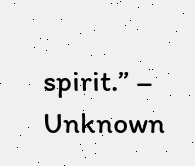spirit.” – Unknown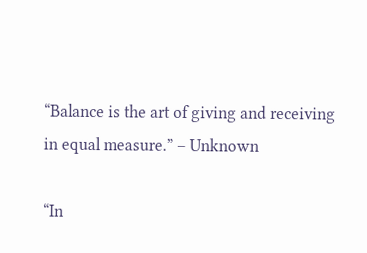“Balance is the art of giving and receiving in equal measure.” – Unknown

“In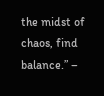the midst of chaos, find balance.” –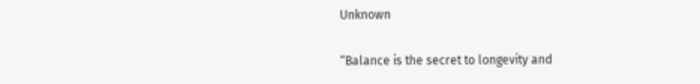Unknown

“Balance is the secret to longevity and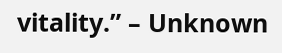vitality.” – Unknown